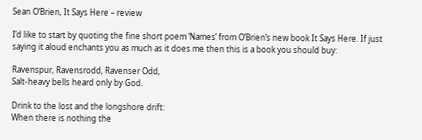Sean O’Brien, It Says Here – review

I’d like to start by quoting the fine short poem ‘Names’ from O’Brien’s new book It Says Here. If just saying it aloud enchants you as much as it does me then this is a book you should buy:

Ravenspur, Ravensrodd, Ravenser Odd,
Salt-heavy bells heard only by God.

Drink to the lost and the longshore drift:
When there is nothing the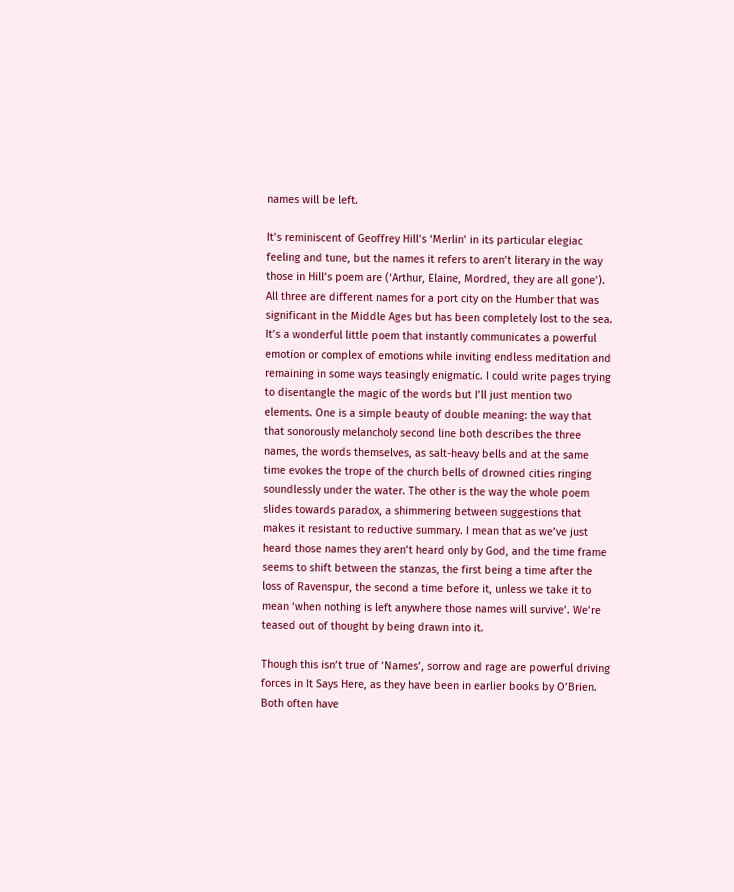names will be left.

It’s reminiscent of Geoffrey Hill’s ‘Merlin’ in its particular elegiac feeling and tune, but the names it refers to aren’t literary in the way those in Hill’s poem are (‘Arthur, Elaine, Mordred, they are all gone’). All three are different names for a port city on the Humber that was significant in the Middle Ages but has been completely lost to the sea. It’s a wonderful little poem that instantly communicates a powerful emotion or complex of emotions while inviting endless meditation and remaining in some ways teasingly enigmatic. I could write pages trying to disentangle the magic of the words but I’ll just mention two elements. One is a simple beauty of double meaning: the way that that sonorously melancholy second line both describes the three names, the words themselves, as salt-heavy bells and at the same time evokes the trope of the church bells of drowned cities ringing soundlessly under the water. The other is the way the whole poem slides towards paradox, a shimmering between suggestions that makes it resistant to reductive summary. I mean that as we’ve just heard those names they aren’t heard only by God, and the time frame seems to shift between the stanzas, the first being a time after the loss of Ravenspur, the second a time before it, unless we take it to mean ‘when nothing is left anywhere those names will survive’. We’re teased out of thought by being drawn into it.

Though this isn’t true of ‘Names’, sorrow and rage are powerful driving forces in It Says Here, as they have been in earlier books by O’Brien. Both often have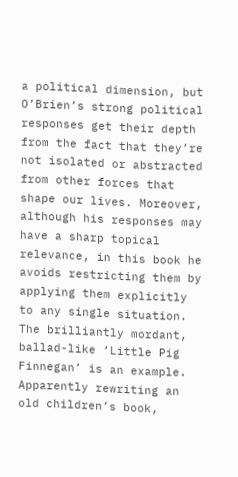a political dimension, but O’Brien’s strong political responses get their depth from the fact that they’re not isolated or abstracted from other forces that shape our lives. Moreover, although his responses may have a sharp topical relevance, in this book he avoids restricting them by applying them explicitly to any single situation. The brilliantly mordant, ballad-like ‘Little Pig Finnegan’ is an example. Apparently rewriting an old children’s book,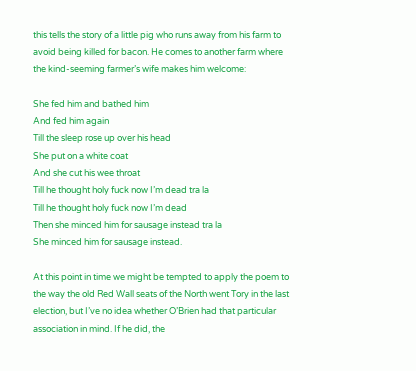this tells the story of a little pig who runs away from his farm to avoid being killed for bacon. He comes to another farm where the kind-seeming farmer’s wife makes him welcome:

She fed him and bathed him
And fed him again
Till the sleep rose up over his head
She put on a white coat
And she cut his wee throat
Till he thought holy fuck now I’m dead tra la
Till he thought holy fuck now I’m dead
Then she minced him for sausage instead tra la
She minced him for sausage instead.

At this point in time we might be tempted to apply the poem to the way the old Red Wall seats of the North went Tory in the last election, but I’ve no idea whether O’Brien had that particular association in mind. If he did, the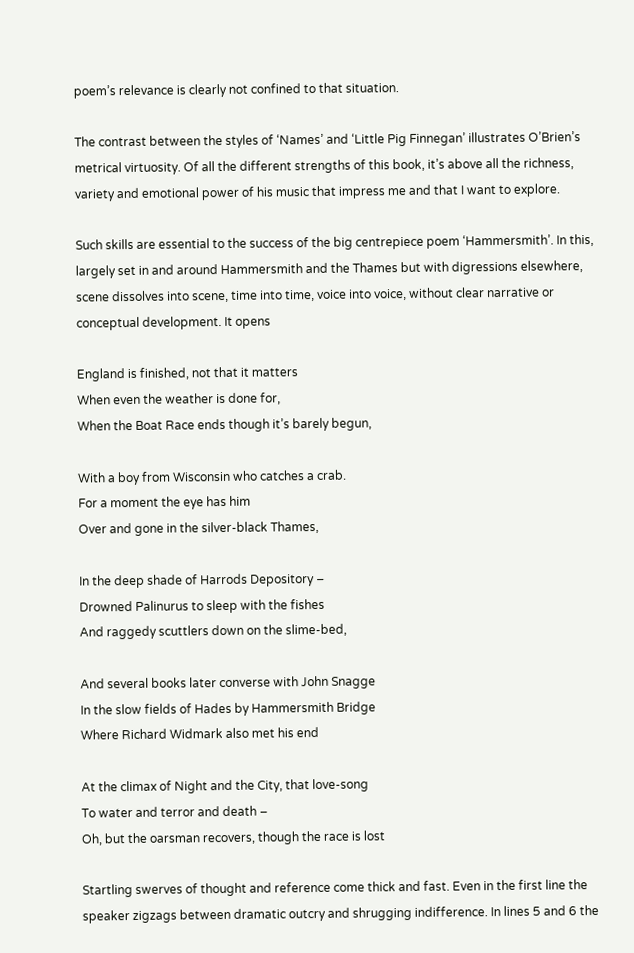poem’s relevance is clearly not confined to that situation.

The contrast between the styles of ‘Names’ and ‘Little Pig Finnegan’ illustrates O’Brien’s metrical virtuosity. Of all the different strengths of this book, it’s above all the richness, variety and emotional power of his music that impress me and that I want to explore.

Such skills are essential to the success of the big centrepiece poem ‘Hammersmith’. In this, largely set in and around Hammersmith and the Thames but with digressions elsewhere, scene dissolves into scene, time into time, voice into voice, without clear narrative or conceptual development. It opens

England is finished, not that it matters
When even the weather is done for,
When the Boat Race ends though it’s barely begun,

With a boy from Wisconsin who catches a crab.
For a moment the eye has him
Over and gone in the silver-black Thames,

In the deep shade of Harrods Depository –
Drowned Palinurus to sleep with the fishes
And raggedy scuttlers down on the slime-bed,

And several books later converse with John Snagge
In the slow fields of Hades by Hammersmith Bridge
Where Richard Widmark also met his end

At the climax of Night and the City, that love-song
To water and terror and death –
Oh, but the oarsman recovers, though the race is lost

Startling swerves of thought and reference come thick and fast. Even in the first line the speaker zigzags between dramatic outcry and shrugging indifference. In lines 5 and 6 the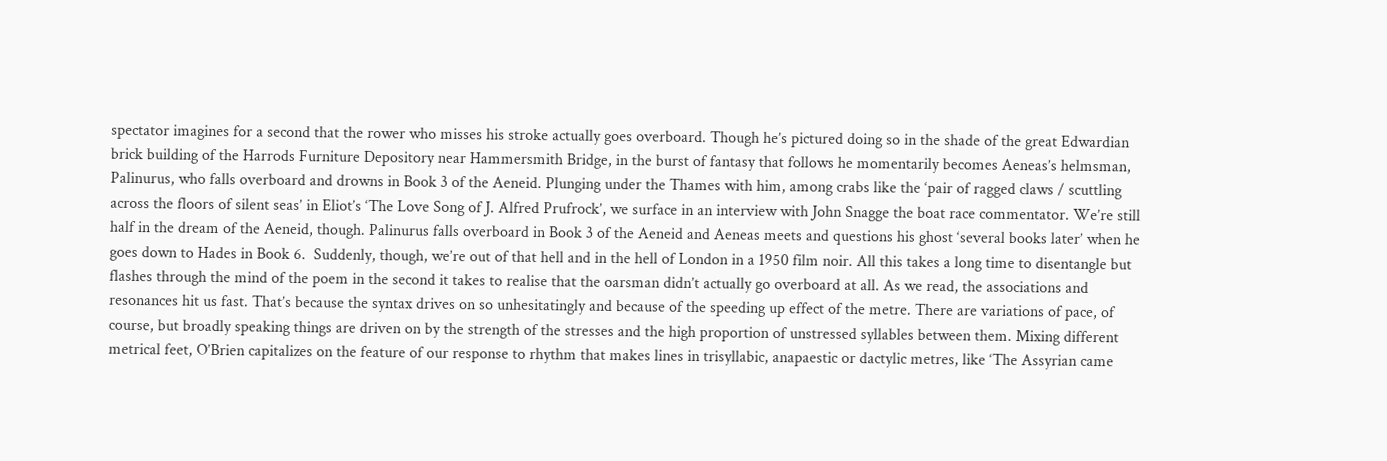spectator imagines for a second that the rower who misses his stroke actually goes overboard. Though he’s pictured doing so in the shade of the great Edwardian brick building of the Harrods Furniture Depository near Hammersmith Bridge, in the burst of fantasy that follows he momentarily becomes Aeneas’s helmsman, Palinurus, who falls overboard and drowns in Book 3 of the Aeneid. Plunging under the Thames with him, among crabs like the ‘pair of ragged claws / scuttling across the floors of silent seas’ in Eliot’s ‘The Love Song of J. Alfred Prufrock’, we surface in an interview with John Snagge the boat race commentator. We’re still half in the dream of the Aeneid, though. Palinurus falls overboard in Book 3 of the Aeneid and Aeneas meets and questions his ghost ‘several books later’ when he goes down to Hades in Book 6.  Suddenly, though, we’re out of that hell and in the hell of London in a 1950 film noir. All this takes a long time to disentangle but flashes through the mind of the poem in the second it takes to realise that the oarsman didn’t actually go overboard at all. As we read, the associations and resonances hit us fast. That’s because the syntax drives on so unhesitatingly and because of the speeding up effect of the metre. There are variations of pace, of course, but broadly speaking things are driven on by the strength of the stresses and the high proportion of unstressed syllables between them. Mixing different metrical feet, O’Brien capitalizes on the feature of our response to rhythm that makes lines in trisyllabic, anapaestic or dactylic metres, like ‘The Assyrian came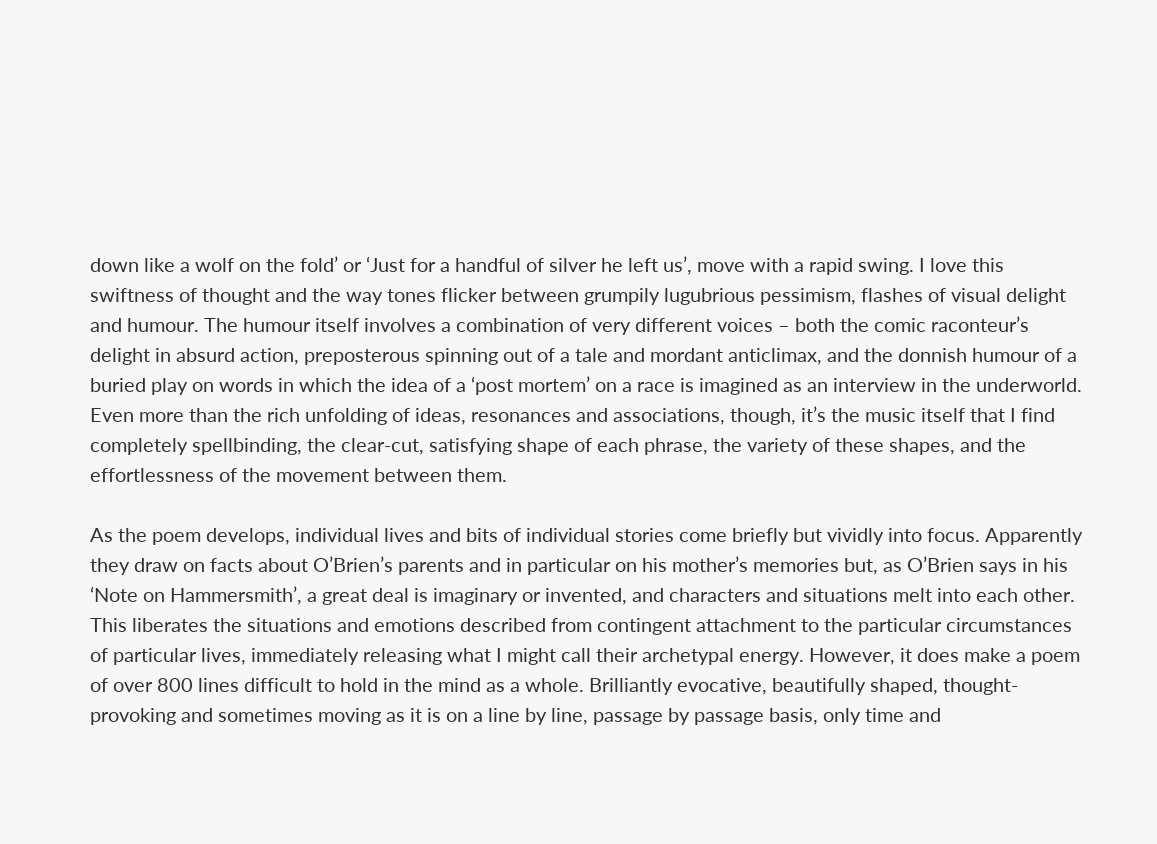down like a wolf on the fold’ or ‘Just for a handful of silver he left us’, move with a rapid swing. I love this swiftness of thought and the way tones flicker between grumpily lugubrious pessimism, flashes of visual delight and humour. The humour itself involves a combination of very different voices – both the comic raconteur’s delight in absurd action, preposterous spinning out of a tale and mordant anticlimax, and the donnish humour of a buried play on words in which the idea of a ‘post mortem’ on a race is imagined as an interview in the underworld. Even more than the rich unfolding of ideas, resonances and associations, though, it’s the music itself that I find completely spellbinding, the clear-cut, satisfying shape of each phrase, the variety of these shapes, and the effortlessness of the movement between them.

As the poem develops, individual lives and bits of individual stories come briefly but vividly into focus. Apparently they draw on facts about O’Brien’s parents and in particular on his mother’s memories but, as O’Brien says in his ‘Note on Hammersmith’, a great deal is imaginary or invented, and characters and situations melt into each other. This liberates the situations and emotions described from contingent attachment to the particular circumstances of particular lives, immediately releasing what I might call their archetypal energy. However, it does make a poem of over 800 lines difficult to hold in the mind as a whole. Brilliantly evocative, beautifully shaped, thought-provoking and sometimes moving as it is on a line by line, passage by passage basis, only time and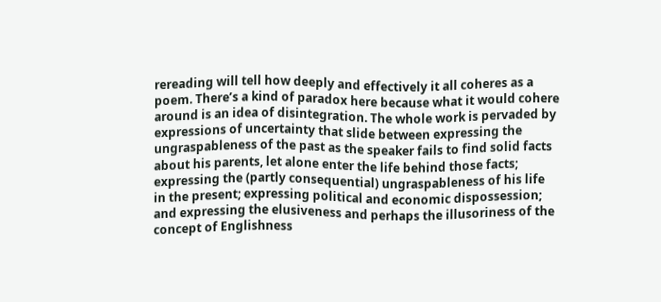rereading will tell how deeply and effectively it all coheres as a poem. There’s a kind of paradox here because what it would cohere around is an idea of disintegration. The whole work is pervaded by expressions of uncertainty that slide between expressing the ungraspableness of the past as the speaker fails to find solid facts about his parents, let alone enter the life behind those facts; expressing the (partly consequential) ungraspableness of his life in the present; expressing political and economic dispossession; and expressing the elusiveness and perhaps the illusoriness of the concept of Englishness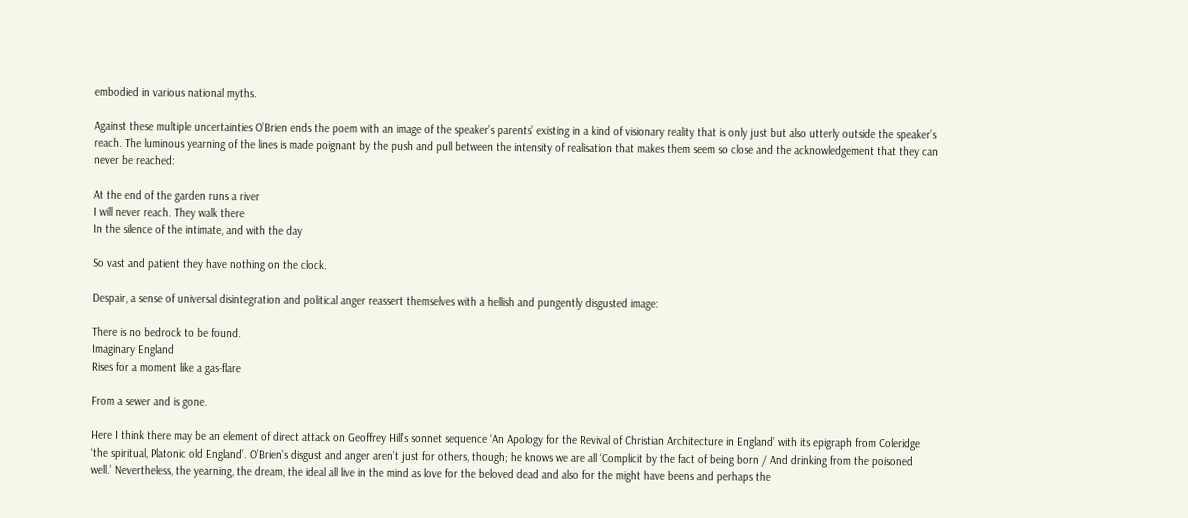embodied in various national myths.

Against these multiple uncertainties O’Brien ends the poem with an image of the speaker’s parents’ existing in a kind of visionary reality that is only just but also utterly outside the speaker’s reach. The luminous yearning of the lines is made poignant by the push and pull between the intensity of realisation that makes them seem so close and the acknowledgement that they can never be reached:

At the end of the garden runs a river
I will never reach. They walk there
In the silence of the intimate, and with the day

So vast and patient they have nothing on the clock.

Despair, a sense of universal disintegration and political anger reassert themselves with a hellish and pungently disgusted image:

There is no bedrock to be found.
Imaginary England
Rises for a moment like a gas-flare

From a sewer and is gone.

Here I think there may be an element of direct attack on Geoffrey Hill’s sonnet sequence ‘An Apology for the Revival of Christian Architecture in England’ with its epigraph from Coleridge ‘the spiritual, Platonic old England’. O’Brien’s disgust and anger aren’t just for others, though; he knows we are all ‘Complicit by the fact of being born / And drinking from the poisoned well.’ Nevertheless, the yearning, the dream, the ideal all live in the mind as love for the beloved dead and also for the might have beens and perhaps the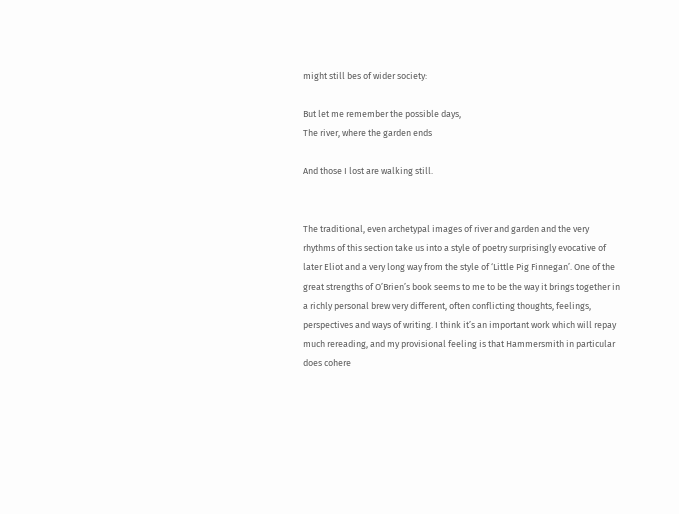might still bes of wider society:

But let me remember the possible days,
The river, where the garden ends

And those I lost are walking still.


The traditional, even archetypal images of river and garden and the very rhythms of this section take us into a style of poetry surprisingly evocative of later Eliot and a very long way from the style of ‘Little Pig Finnegan’. One of the great strengths of O’Brien’s book seems to me to be the way it brings together in a richly personal brew very different, often conflicting thoughts, feelings, perspectives and ways of writing. I think it’s an important work which will repay much rereading, and my provisional feeling is that Hammersmith in particular does cohere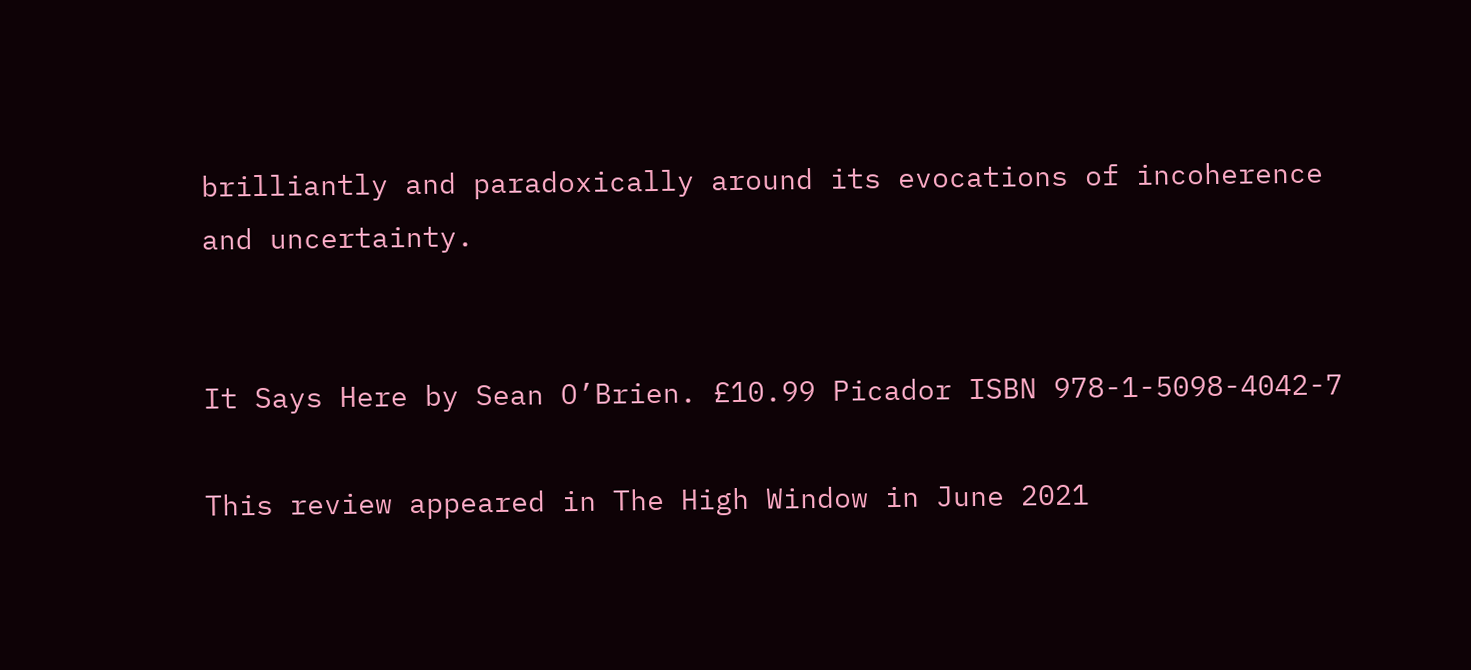brilliantly and paradoxically around its evocations of incoherence and uncertainty.


It Says Here by Sean O’Brien. £10.99 Picador ISBN 978-1-5098-4042-7

This review appeared in The High Window in June 2021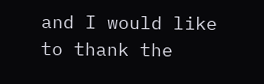and I would like to thank the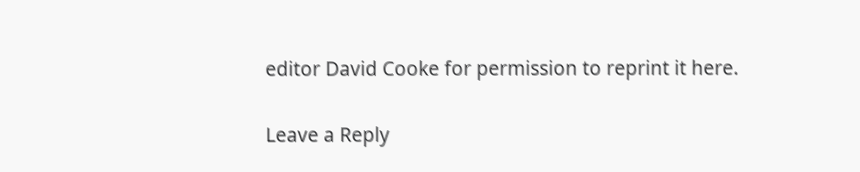editor David Cooke for permission to reprint it here.


Leave a Reply